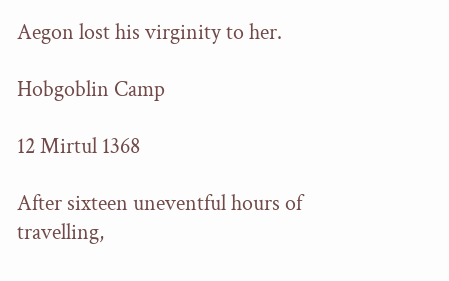Aegon lost his virginity to her.

Hobgoblin Camp

12 Mirtul 1368

After sixteen uneventful hours of travelling,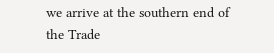we arrive at the southern end of the Trade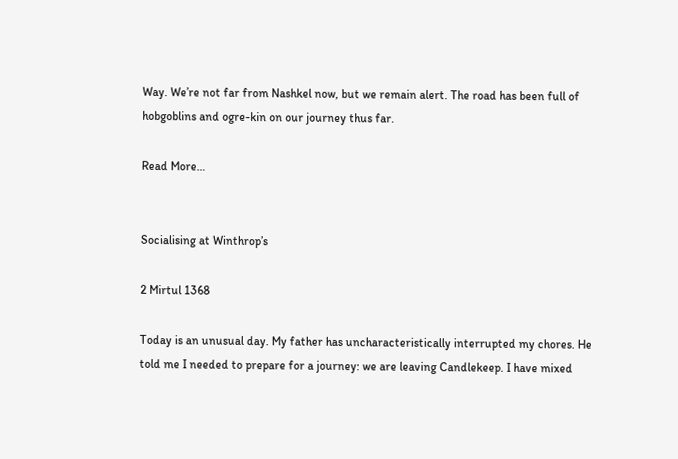Way. We’re not far from Nashkel now, but we remain alert. The road has been full of hobgoblins and ogre-kin on our journey thus far.

Read More…


Socialising at Winthrop’s

2 Mirtul 1368

Today is an unusual day. My father has uncharacteristically interrupted my chores. He told me I needed to prepare for a journey: we are leaving Candlekeep. I have mixed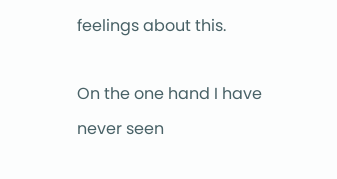feelings about this.

On the one hand I have never seen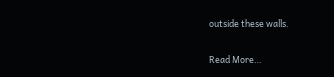outside these walls.

Read More…